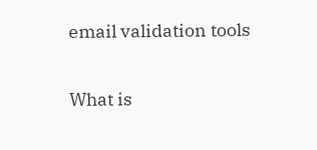email validation tools

What is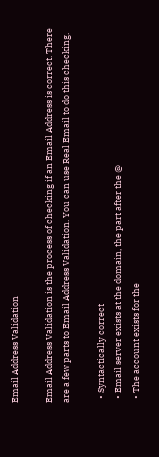Email Address Validation

Email Address Validation is the process of checking if an Email Address is correct. There are a few parts to Email Address Validation. You can use Real Email to do this checking.

  • Syntactically correct
  • Email server exists at the domain, the part after the @
  • The account exists for the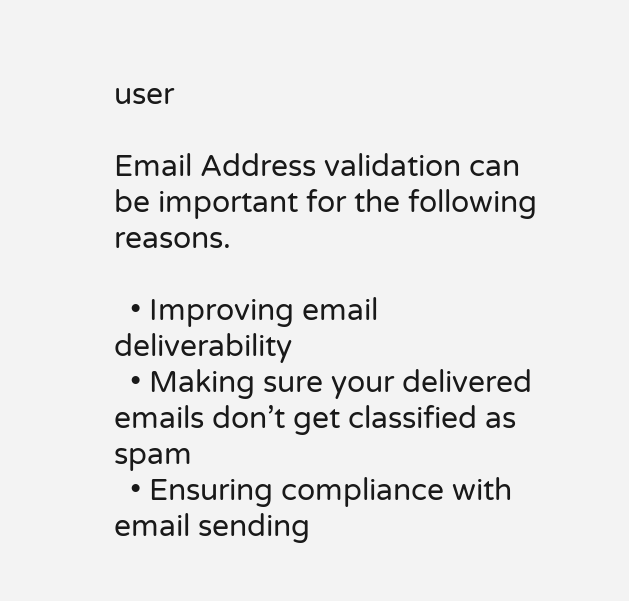user

Email Address validation can be important for the following reasons.

  • Improving email deliverability
  • Making sure your delivered emails don’t get classified as spam
  • Ensuring compliance with email sending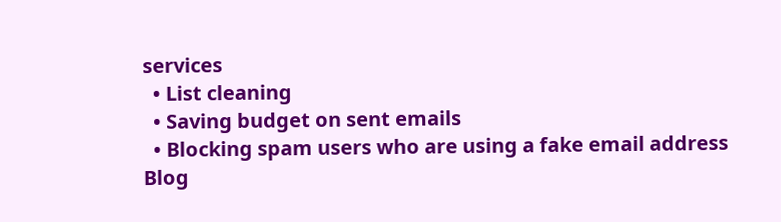services
  • List cleaning
  • Saving budget on sent emails
  • Blocking spam users who are using a fake email address
Blog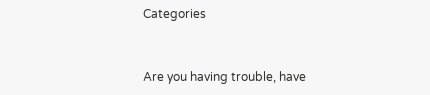Categories


Are you having trouble, have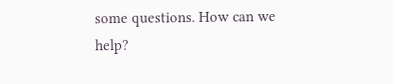some questions. How can we help?